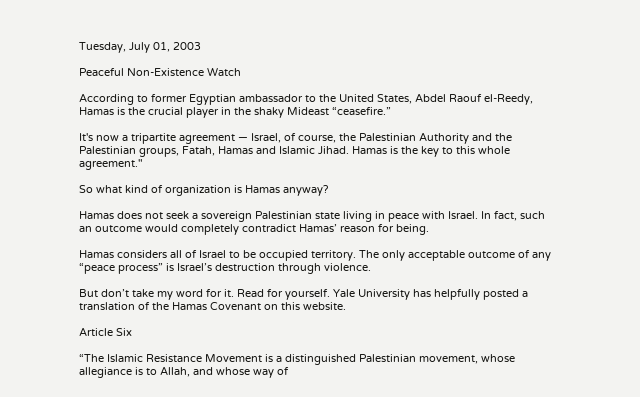Tuesday, July 01, 2003

Peaceful Non-Existence Watch

According to former Egyptian ambassador to the United States, Abdel Raouf el-Reedy, Hamas is the crucial player in the shaky Mideast “ceasefire.”

It's now a tripartite agreement — Israel, of course, the Palestinian Authority and the Palestinian groups, Fatah, Hamas and Islamic Jihad. Hamas is the key to this whole agreement."

So what kind of organization is Hamas anyway?

Hamas does not seek a sovereign Palestinian state living in peace with Israel. In fact, such an outcome would completely contradict Hamas’ reason for being.

Hamas considers all of Israel to be occupied territory. The only acceptable outcome of any “peace process” is Israel’s destruction through violence.

But don’t take my word for it. Read for yourself. Yale University has helpfully posted a translation of the Hamas Covenant on this website.

Article Six

“The Islamic Resistance Movement is a distinguished Palestinian movement, whose allegiance is to Allah, and whose way of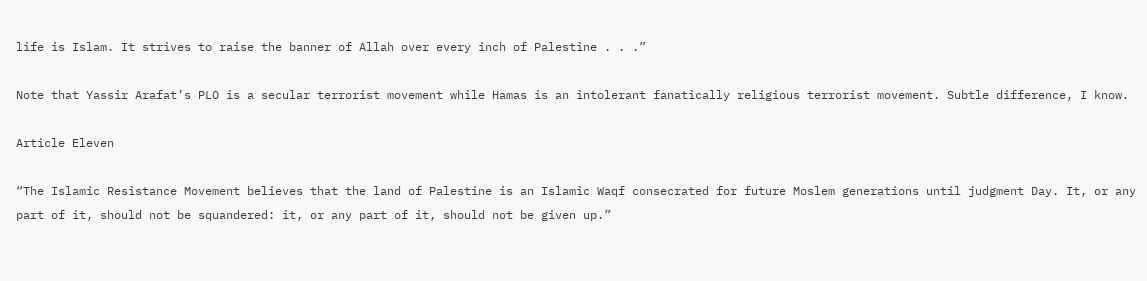life is Islam. It strives to raise the banner of Allah over every inch of Palestine . . .”

Note that Yassir Arafat’s PLO is a secular terrorist movement while Hamas is an intolerant fanatically religious terrorist movement. Subtle difference, I know.

Article Eleven

“The Islamic Resistance Movement believes that the land of Palestine is an Islamic Waqf consecrated for future Moslem generations until judgment Day. It, or any part of it, should not be squandered: it, or any part of it, should not be given up.”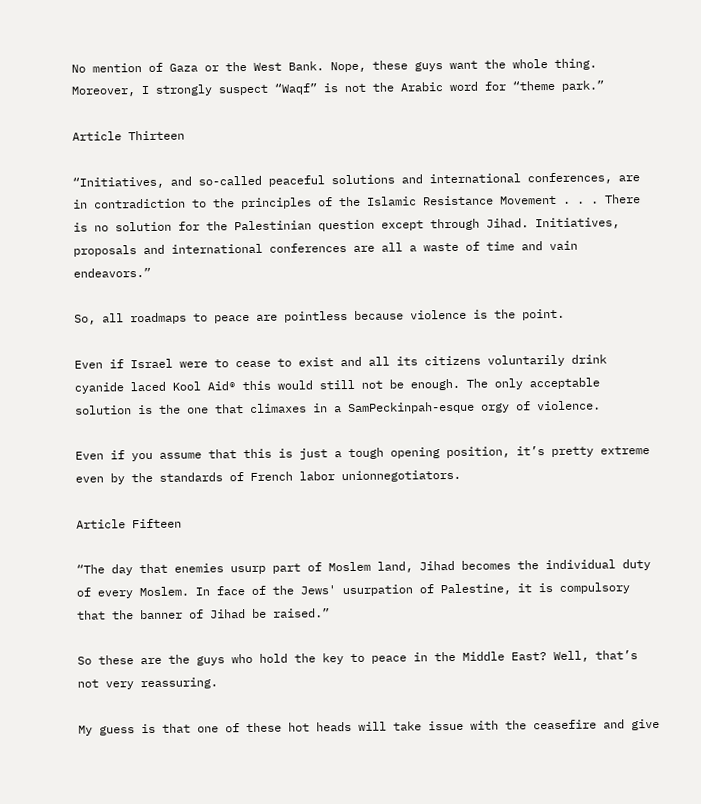No mention of Gaza or the West Bank. Nope, these guys want the whole thing. Moreover, I strongly suspect “Waqf” is not the Arabic word for “theme park.”

Article Thirteen

“Initiatives, and so-called peaceful solutions and international conferences, are in contradiction to the principles of the Islamic Resistance Movement . . . There is no solution for the Palestinian question except through Jihad. Initiatives, proposals and international conferences are all a waste of time and vain endeavors.”

So, all roadmaps to peace are pointless because violence is the point.

Even if Israel were to cease to exist and all its citizens voluntarily drink cyanide laced Kool Aid® this would still not be enough. The only acceptable solution is the one that climaxes in a SamPeckinpah-esque orgy of violence.

Even if you assume that this is just a tough opening position, it’s pretty extreme even by the standards of French labor unionnegotiators.

Article Fifteen

“The day that enemies usurp part of Moslem land, Jihad becomes the individual duty of every Moslem. In face of the Jews' usurpation of Palestine, it is compulsory that the banner of Jihad be raised.”

So these are the guys who hold the key to peace in the Middle East? Well, that’s not very reassuring.

My guess is that one of these hot heads will take issue with the ceasefire and give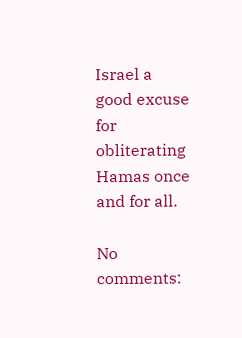Israel a good excuse for obliterating Hamas once and for all.

No comments: